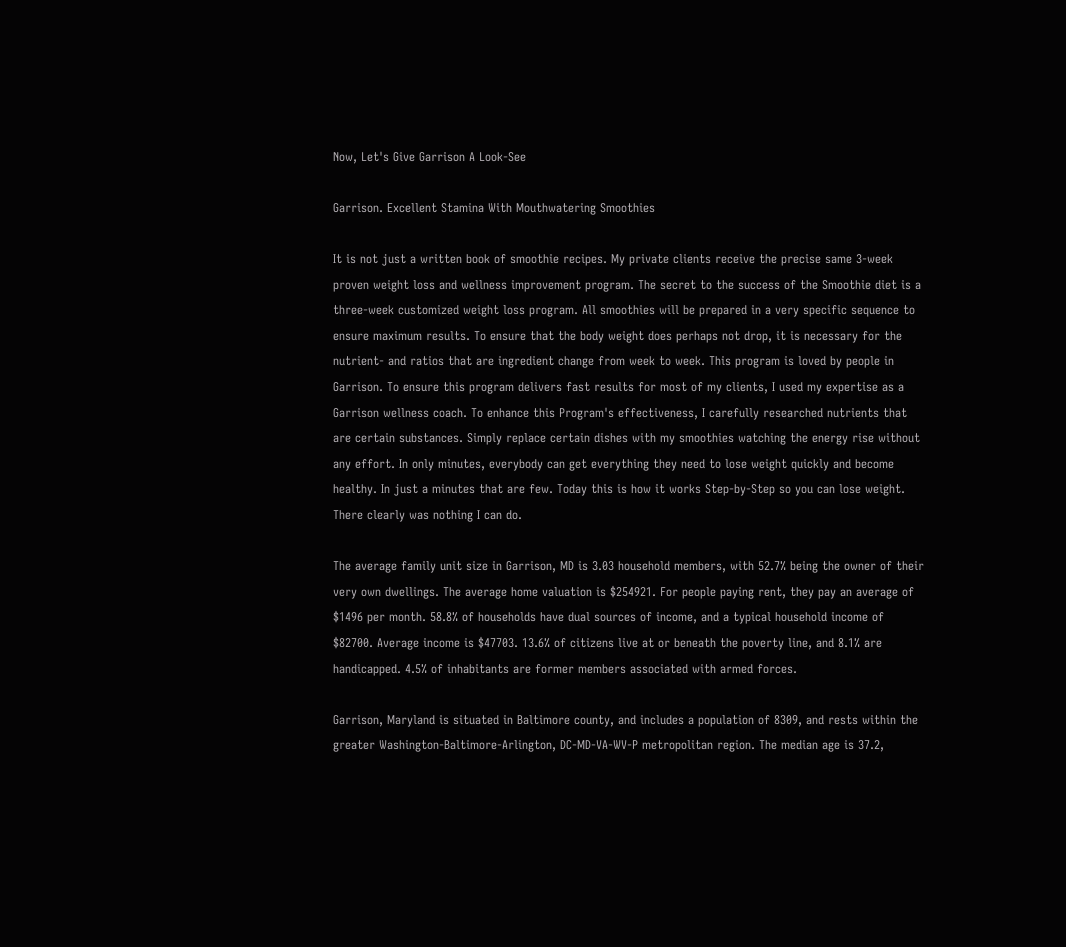Now, Let's Give Garrison A Look-See

Garrison. Excellent Stamina With Mouthwatering Smoothies

It is not just a written book of smoothie recipes. My private clients receive the precise same 3-week proven weight loss and wellness improvement program. The secret to the success of the Smoothie diet is a three-week customized weight loss program. All smoothies will be prepared in a very specific sequence to ensure maximum results. To ensure that the body weight does perhaps not drop, it is necessary for the nutrient- and ratios that are ingredient change from week to week. This program is loved by people in Garrison. To ensure this program delivers fast results for most of my clients, I used my expertise as a Garrison wellness coach. To enhance this Program's effectiveness, I carefully researched nutrients that are certain substances. Simply replace certain dishes with my smoothies watching the energy rise without any effort. In only minutes, everybody can get everything they need to lose weight quickly and become healthy. In just a minutes that are few. Today this is how it works Step-by-Step so you can lose weight. There clearly was nothing I can do.

The average family unit size in Garrison, MD is 3.03 household members, with 52.7% being the owner of their very own dwellings. The average home valuation is $254921. For people paying rent, they pay an average of $1496 per month. 58.8% of households have dual sources of income, and a typical household income of $82700. Average income is $47703. 13.6% of citizens live at or beneath the poverty line, and 8.1% are handicapped. 4.5% of inhabitants are former members associated with armed forces.

Garrison, Maryland is situated in Baltimore county, and includes a population of 8309, and rests within the greater Washington-Baltimore-Arlington, DC-MD-VA-WV-P metropolitan region. The median age is 37.2,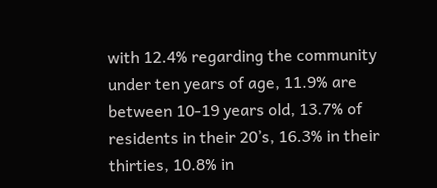with 12.4% regarding the community under ten years of age, 11.9% are between 10-19 years old, 13.7% of residents in their 20’s, 16.3% in their thirties, 10.8% in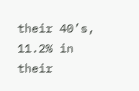their 40’s, 11.2% in their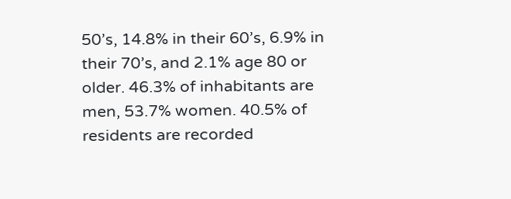50’s, 14.8% in their 60’s, 6.9% in their 70’s, and 2.1% age 80 or older. 46.3% of inhabitants are men, 53.7% women. 40.5% of residents are recorded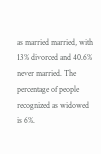as married married, with 13% divorced and 40.6% never married. The percentage of people recognized as widowed is 6%.